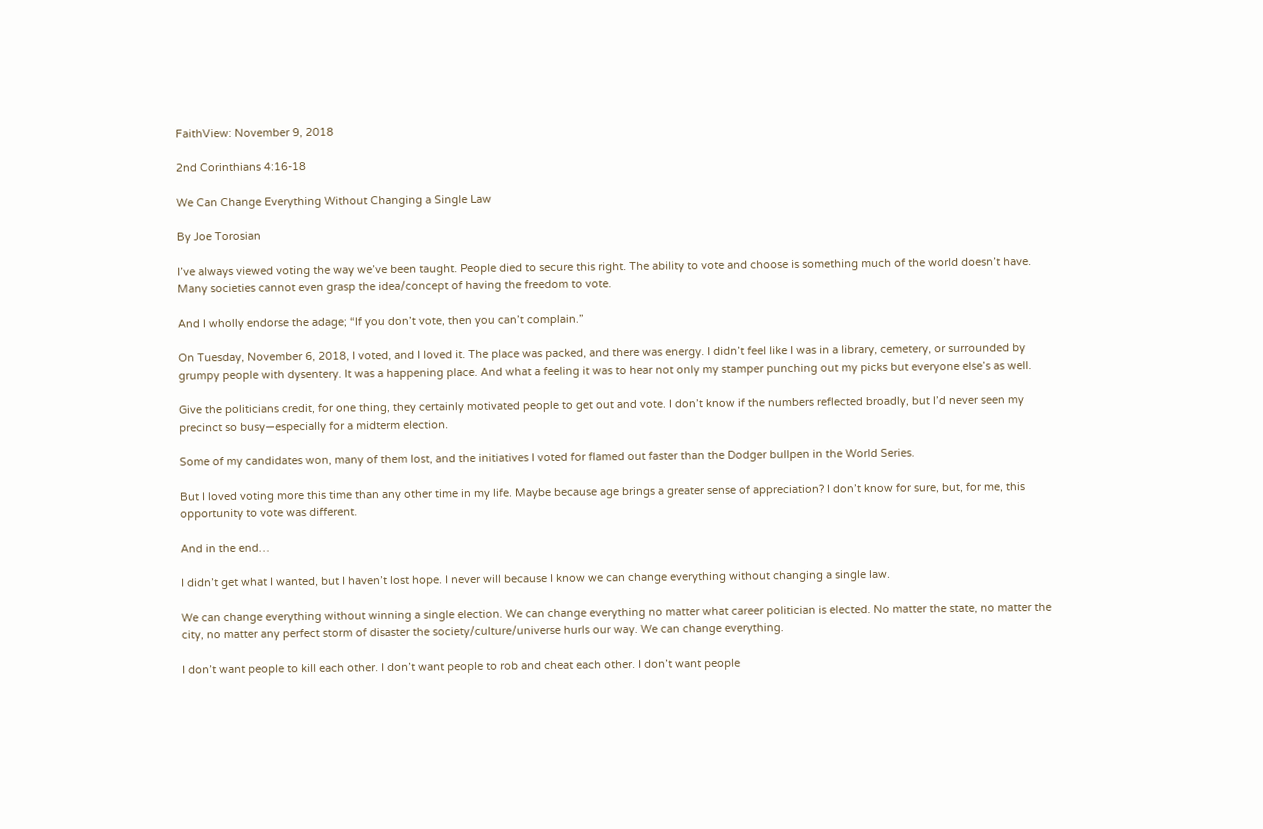FaithView: November 9, 2018

2nd Corinthians 4:16-18

We Can Change Everything Without Changing a Single Law

By Joe Torosian

I’ve always viewed voting the way we’ve been taught. People died to secure this right. The ability to vote and choose is something much of the world doesn’t have. Many societies cannot even grasp the idea/concept of having the freedom to vote.

And I wholly endorse the adage; “If you don’t vote, then you can’t complain.”

On Tuesday, November 6, 2018, I voted, and I loved it. The place was packed, and there was energy. I didn’t feel like I was in a library, cemetery, or surrounded by grumpy people with dysentery. It was a happening place. And what a feeling it was to hear not only my stamper punching out my picks but everyone else’s as well.

Give the politicians credit, for one thing, they certainly motivated people to get out and vote. I don’t know if the numbers reflected broadly, but I’d never seen my precinct so busy—especially for a midterm election.

Some of my candidates won, many of them lost, and the initiatives I voted for flamed out faster than the Dodger bullpen in the World Series.

But I loved voting more this time than any other time in my life. Maybe because age brings a greater sense of appreciation? I don’t know for sure, but, for me, this opportunity to vote was different.

And in the end…

I didn’t get what I wanted, but I haven’t lost hope. I never will because I know we can change everything without changing a single law.

We can change everything without winning a single election. We can change everything no matter what career politician is elected. No matter the state, no matter the city, no matter any perfect storm of disaster the society/culture/universe hurls our way. We can change everything.

I don’t want people to kill each other. I don’t want people to rob and cheat each other. I don’t want people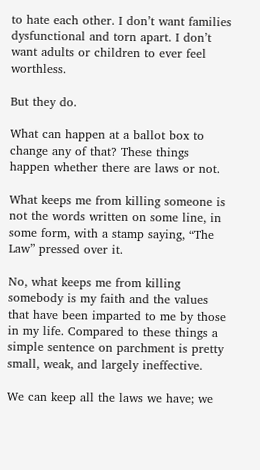to hate each other. I don’t want families dysfunctional and torn apart. I don’t want adults or children to ever feel worthless.

But they do.

What can happen at a ballot box to change any of that? These things happen whether there are laws or not.

What keeps me from killing someone is not the words written on some line, in some form, with a stamp saying, “The Law” pressed over it.

No, what keeps me from killing somebody is my faith and the values that have been imparted to me by those in my life. Compared to these things a simple sentence on parchment is pretty small, weak, and largely ineffective.

We can keep all the laws we have; we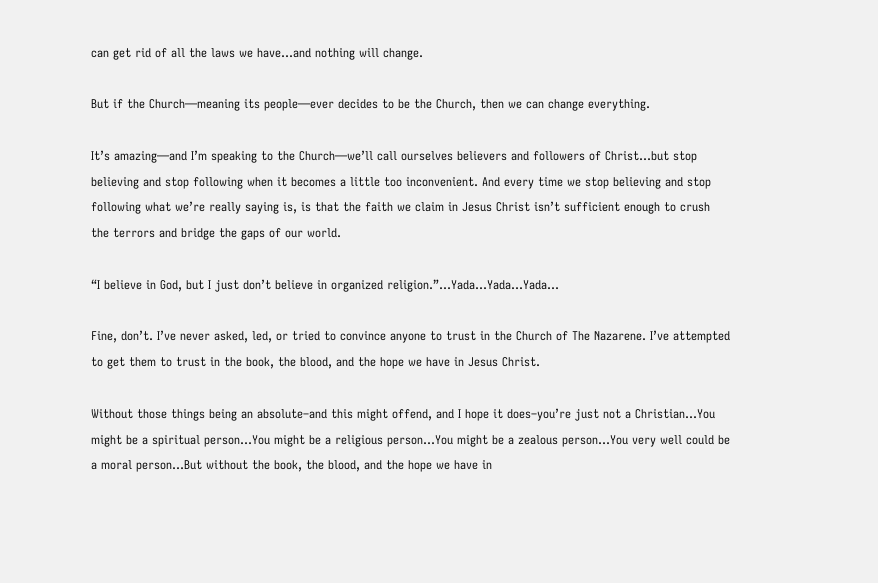can get rid of all the laws we have…and nothing will change.

But if the Church—meaning its people—ever decides to be the Church, then we can change everything.

It’s amazing—and I’m speaking to the Church—we’ll call ourselves believers and followers of Christ…but stop believing and stop following when it becomes a little too inconvenient. And every time we stop believing and stop following what we’re really saying is, is that the faith we claim in Jesus Christ isn’t sufficient enough to crush the terrors and bridge the gaps of our world.

“I believe in God, but I just don’t believe in organized religion.”…Yada…Yada…Yada…

Fine, don’t. I’ve never asked, led, or tried to convince anyone to trust in the Church of The Nazarene. I’ve attempted to get them to trust in the book, the blood, and the hope we have in Jesus Christ.

Without those things being an absolute–and this might offend, and I hope it does–you’re just not a Christian…You might be a spiritual person…You might be a religious person…You might be a zealous person…You very well could be a moral person…But without the book, the blood, and the hope we have in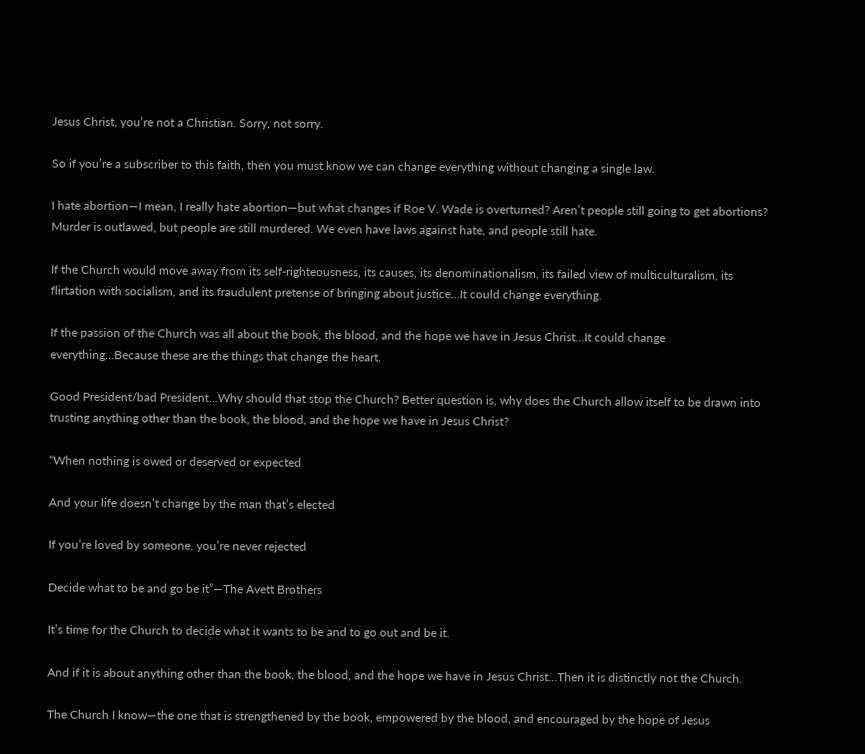Jesus Christ, you’re not a Christian. Sorry, not sorry.

So if you’re a subscriber to this faith, then you must know we can change everything without changing a single law.

I hate abortion—I mean, I really hate abortion—but what changes if Roe V. Wade is overturned? Aren’t people still going to get abortions? Murder is outlawed, but people are still murdered. We even have laws against hate, and people still hate.

If the Church would move away from its self-righteousness, its causes, its denominationalism, its failed view of multiculturalism, its flirtation with socialism, and its fraudulent pretense of bringing about justice…It could change everything.

If the passion of the Church was all about the book, the blood, and the hope we have in Jesus Christ…It could change everything…Because these are the things that change the heart.

Good President/bad President…Why should that stop the Church? Better question is, why does the Church allow itself to be drawn into trusting anything other than the book, the blood, and the hope we have in Jesus Christ?

“When nothing is owed or deserved or expected

And your life doesn’t change by the man that’s elected

If you’re loved by someone, you’re never rejected

Decide what to be and go be it”—The Avett Brothers

It’s time for the Church to decide what it wants to be and to go out and be it.

And if it is about anything other than the book, the blood, and the hope we have in Jesus Christ…Then it is distinctly not the Church.

The Church I know—the one that is strengthened by the book, empowered by the blood, and encouraged by the hope of Jesus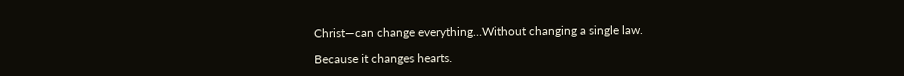Christ—can change everything…Without changing a single law.

Because it changes hearts.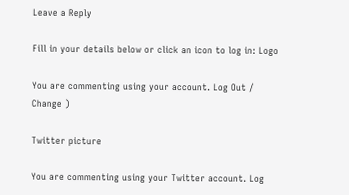Leave a Reply

Fill in your details below or click an icon to log in: Logo

You are commenting using your account. Log Out /  Change )

Twitter picture

You are commenting using your Twitter account. Log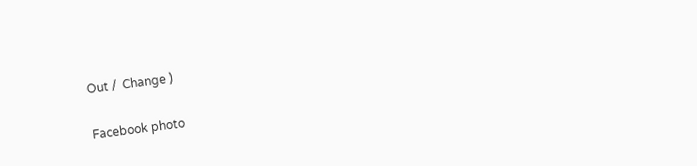Out /  Change )

Facebook photo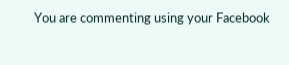You are commenting using your Facebook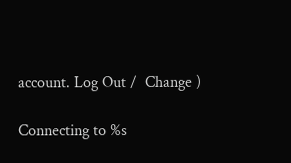account. Log Out /  Change )

Connecting to %s